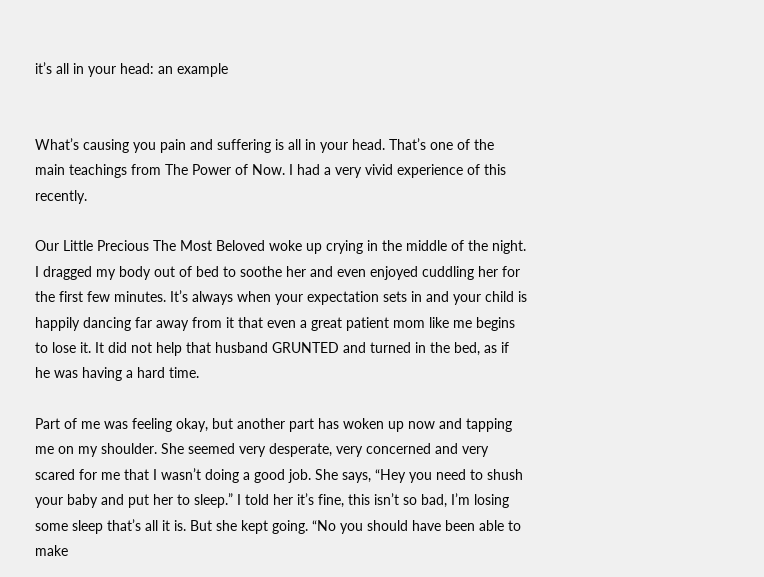it’s all in your head: an example


What’s causing you pain and suffering is all in your head. That’s one of the main teachings from The Power of Now. I had a very vivid experience of this recently.

Our Little Precious The Most Beloved woke up crying in the middle of the night. I dragged my body out of bed to soothe her and even enjoyed cuddling her for the first few minutes. It’s always when your expectation sets in and your child is happily dancing far away from it that even a great patient mom like me begins to lose it. It did not help that husband GRUNTED and turned in the bed, as if he was having a hard time.

Part of me was feeling okay, but another part has woken up now and tapping me on my shoulder. She seemed very desperate, very concerned and very scared for me that I wasn’t doing a good job. She says, “Hey you need to shush your baby and put her to sleep.” I told her it’s fine, this isn’t so bad, I’m losing some sleep that’s all it is. But she kept going. “No you should have been able to make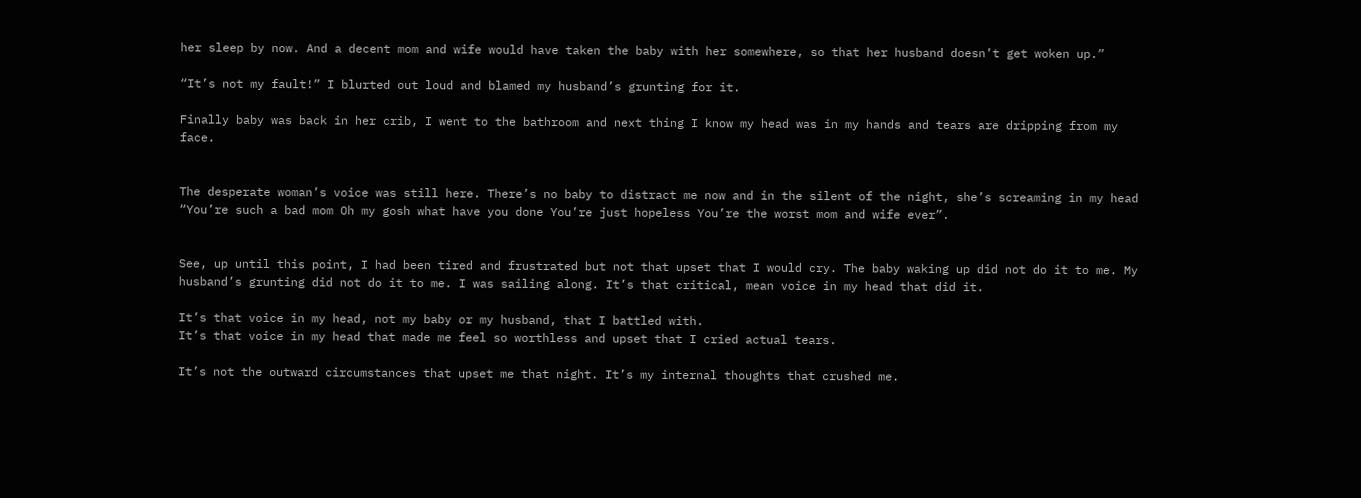her sleep by now. And a decent mom and wife would have taken the baby with her somewhere, so that her husband doesn’t get woken up.”

“It’s not my fault!” I blurted out loud and blamed my husband’s grunting for it.

Finally baby was back in her crib, I went to the bathroom and next thing I know my head was in my hands and tears are dripping from my face.


The desperate woman’s voice was still here. There’s no baby to distract me now and in the silent of the night, she’s screaming in my head “You’re such a bad mom Oh my gosh what have you done You’re just hopeless You’re the worst mom and wife ever”.


See, up until this point, I had been tired and frustrated but not that upset that I would cry. The baby waking up did not do it to me. My husband’s grunting did not do it to me. I was sailing along. It’s that critical, mean voice in my head that did it.

It’s that voice in my head, not my baby or my husband, that I battled with.
It’s that voice in my head that made me feel so worthless and upset that I cried actual tears.

It’s not the outward circumstances that upset me that night. It’s my internal thoughts that crushed me.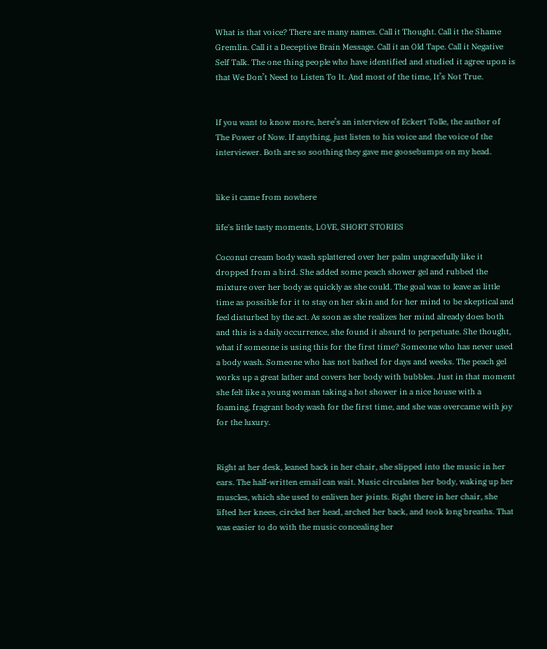What is that voice? There are many names. Call it Thought. Call it the Shame Gremlin. Call it a Deceptive Brain Message. Call it an Old Tape. Call it Negative Self Talk. The one thing people who have identified and studied it agree upon is that We Don’t Need to Listen To It. And most of the time, It’s Not True.


If you want to know more, here’s an interview of Eckert Tolle, the author of The Power of Now. If anything, just listen to his voice and the voice of the interviewer. Both are so soothing they gave me goosebumps on my head.


like it came from nowhere

life's little tasty moments, LOVE, SHORT STORIES

Coconut cream body wash splattered over her palm ungracefully like it dropped from a bird. She added some peach shower gel and rubbed the mixture over her body as quickly as she could. The goal was to leave as little time as possible for it to stay on her skin and for her mind to be skeptical and feel disturbed by the act. As soon as she realizes her mind already does both and this is a daily occurrence, she found it absurd to perpetuate. She thought, what if someone is using this for the first time? Someone who has never used a body wash. Someone who has not bathed for days and weeks. The peach gel works up a great lather and covers her body with bubbles. Just in that moment she felt like a young woman taking a hot shower in a nice house with a foaming, fragrant body wash for the first time, and she was overcame with joy for the luxury.


Right at her desk, leaned back in her chair, she slipped into the music in her ears. The half-written email can wait. Music circulates her body, waking up her muscles, which she used to enliven her joints. Right there in her chair, she lifted her knees, circled her head, arched her back, and took long breaths. That was easier to do with the music concealing her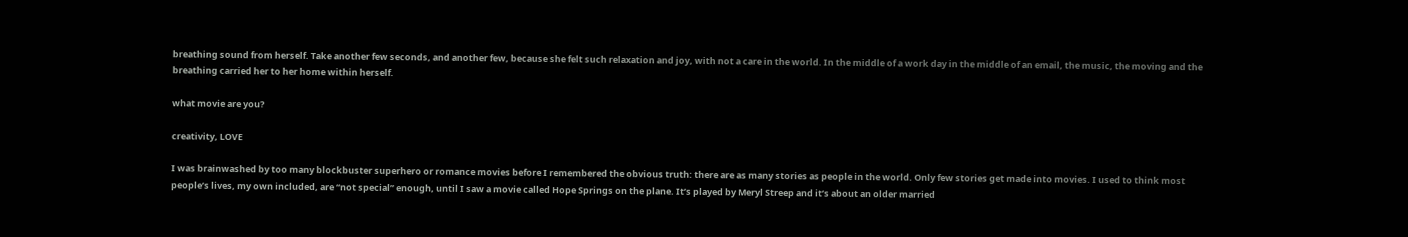breathing sound from herself. Take another few seconds, and another few, because she felt such relaxation and joy, with not a care in the world. In the middle of a work day in the middle of an email, the music, the moving and the breathing carried her to her home within herself.

what movie are you?

creativity, LOVE

I was brainwashed by too many blockbuster superhero or romance movies before I remembered the obvious truth: there are as many stories as people in the world. Only few stories get made into movies. I used to think most people’s lives, my own included, are “not special” enough, until I saw a movie called Hope Springs on the plane. It’s played by Meryl Streep and it’s about an older married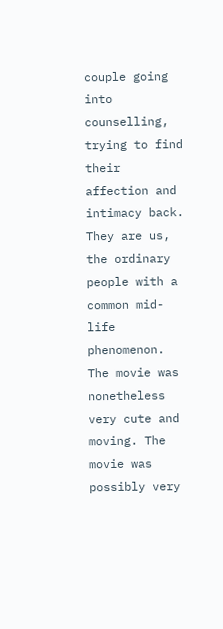couple going into counselling, trying to find their affection and intimacy back. They are us, the ordinary people with a common mid-life phenomenon. The movie was nonetheless very cute and moving. The movie was possibly very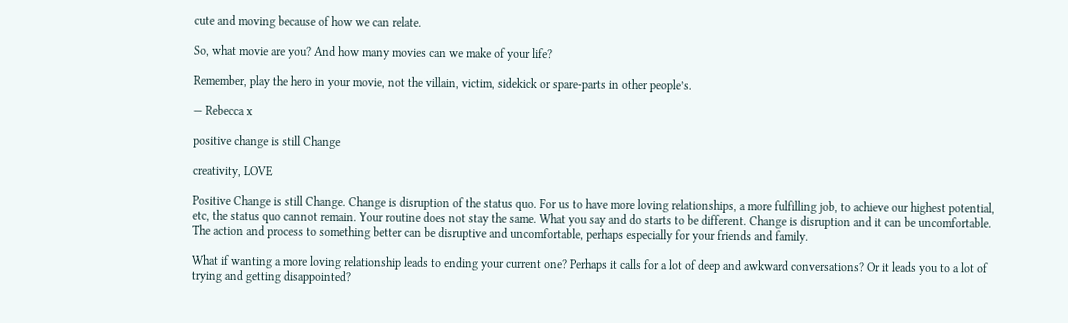cute and moving because of how we can relate.

So, what movie are you? And how many movies can we make of your life?

Remember, play the hero in your movie, not the villain, victim, sidekick or spare-parts in other people’s.

— Rebecca x

positive change is still Change

creativity, LOVE

Positive Change is still Change. Change is disruption of the status quo. For us to have more loving relationships, a more fulfilling job, to achieve our highest potential, etc, the status quo cannot remain. Your routine does not stay the same. What you say and do starts to be different. Change is disruption and it can be uncomfortable. The action and process to something better can be disruptive and uncomfortable, perhaps especially for your friends and family.

What if wanting a more loving relationship leads to ending your current one? Perhaps it calls for a lot of deep and awkward conversations? Or it leads you to a lot of trying and getting disappointed?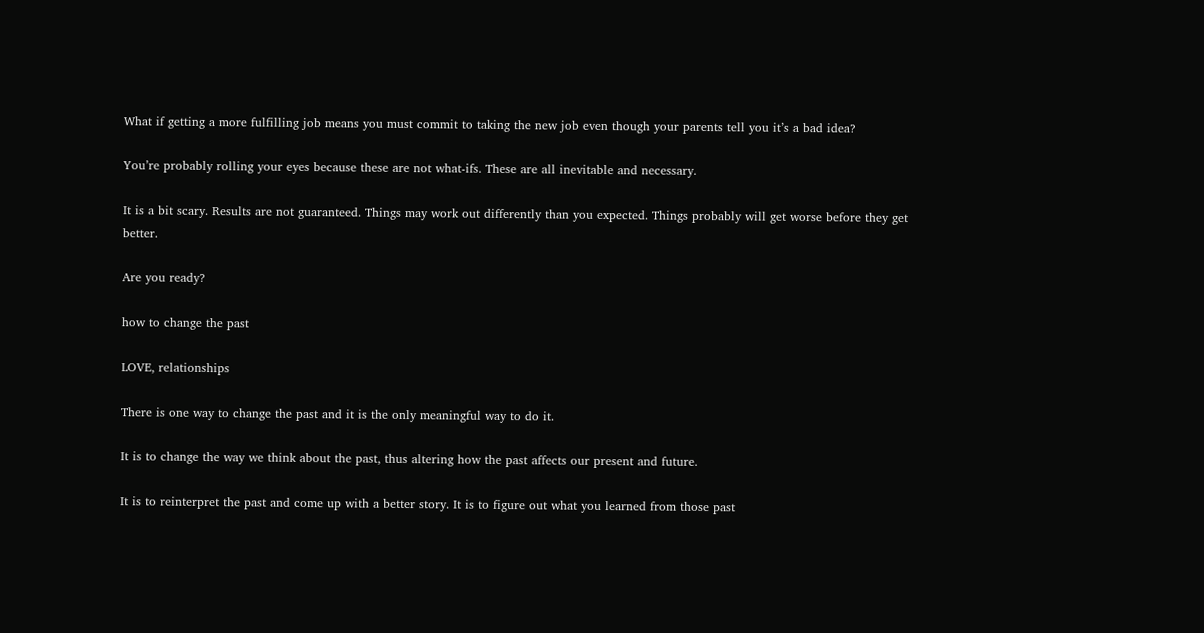What if getting a more fulfilling job means you must commit to taking the new job even though your parents tell you it’s a bad idea?

You’re probably rolling your eyes because these are not what-ifs. These are all inevitable and necessary.

It is a bit scary. Results are not guaranteed. Things may work out differently than you expected. Things probably will get worse before they get better.

Are you ready?

how to change the past

LOVE, relationships

There is one way to change the past and it is the only meaningful way to do it.

It is to change the way we think about the past, thus altering how the past affects our present and future.

It is to reinterpret the past and come up with a better story. It is to figure out what you learned from those past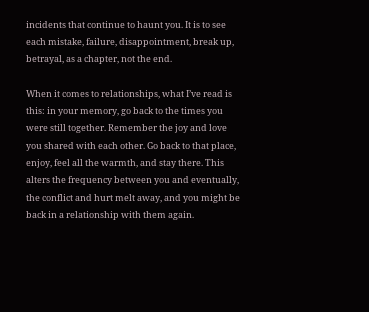incidents that continue to haunt you. It is to see each mistake, failure, disappointment, break up, betrayal, as a chapter, not the end.

When it comes to relationships, what I’ve read is this: in your memory, go back to the times you were still together. Remember the joy and love you shared with each other. Go back to that place, enjoy, feel all the warmth, and stay there. This alters the frequency between you and eventually, the conflict and hurt melt away, and you might be back in a relationship with them again.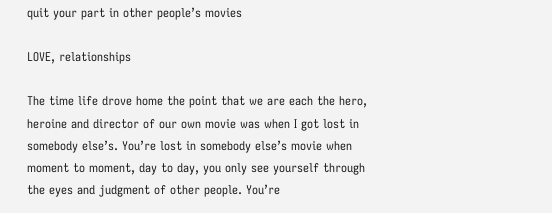quit your part in other people’s movies

LOVE, relationships

The time life drove home the point that we are each the hero, heroine and director of our own movie was when I got lost in somebody else’s. You’re lost in somebody else’s movie when moment to moment, day to day, you only see yourself through the eyes and judgment of other people. You’re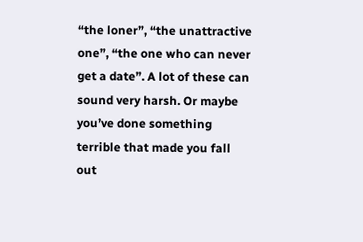“the loner”, “the unattractive one”, “the one who can never get a date”. A lot of these can sound very harsh. Or maybe you’ve done something terrible that made you fall out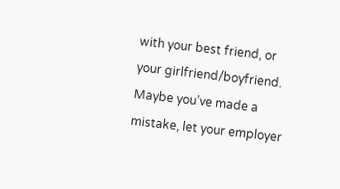with your best friend, or your girlfriend/boyfriend. Maybe you’ve made a mistake, let your employer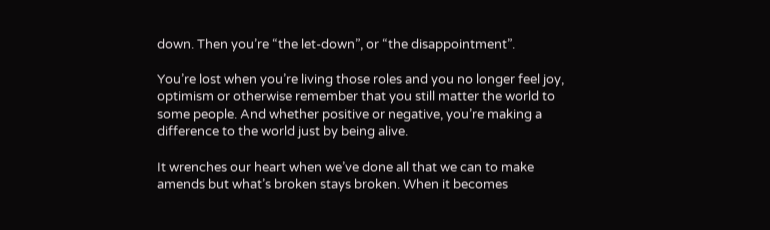down. Then you’re “the let-down”, or “the disappointment”.

You’re lost when you’re living those roles and you no longer feel joy, optimism or otherwise remember that you still matter the world to some people. And whether positive or negative, you’re making a difference to the world just by being alive.

It wrenches our heart when we’ve done all that we can to make amends but what’s broken stays broken. When it becomes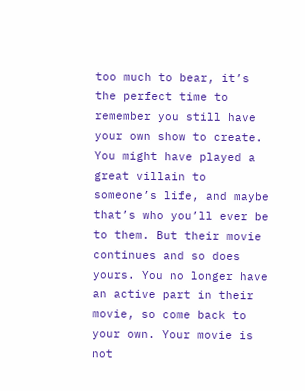too much to bear, it’s the perfect time to remember you still have your own show to create. You might have played a great villain to someone’s life, and maybe that’s who you’ll ever be to them. But their movie continues and so does yours. You no longer have an active part in their movie, so come back to your own. Your movie is not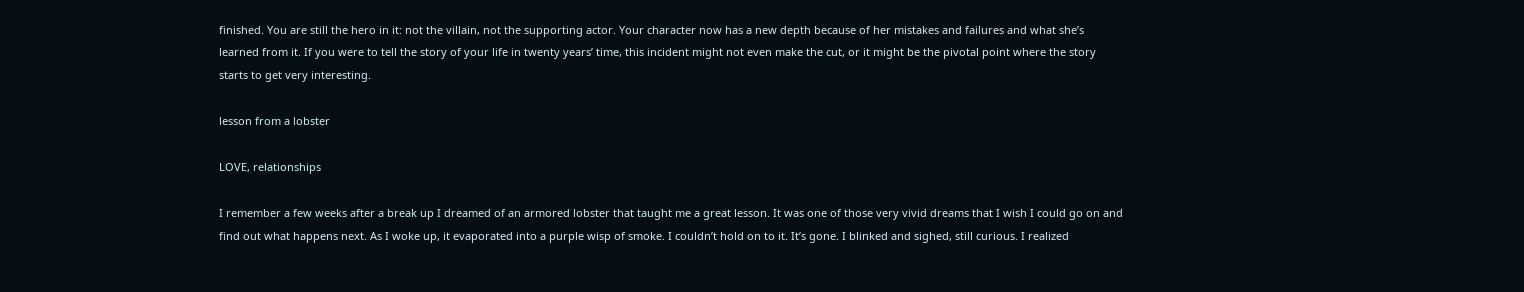finished. You are still the hero in it: not the villain, not the supporting actor. Your character now has a new depth because of her mistakes and failures and what she’s learned from it. If you were to tell the story of your life in twenty years’ time, this incident might not even make the cut, or it might be the pivotal point where the story starts to get very interesting.

lesson from a lobster

LOVE, relationships

I remember a few weeks after a break up I dreamed of an armored lobster that taught me a great lesson. It was one of those very vivid dreams that I wish I could go on and find out what happens next. As I woke up, it evaporated into a purple wisp of smoke. I couldn’t hold on to it. It’s gone. I blinked and sighed, still curious. I realized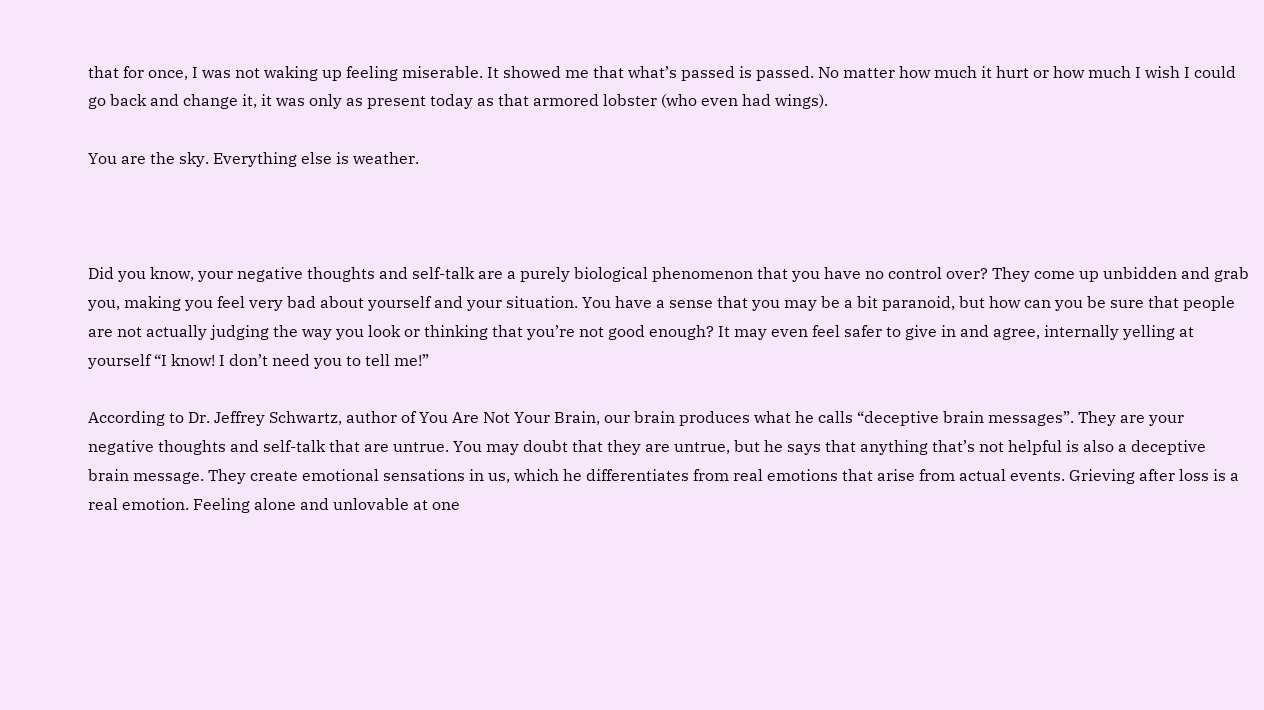that for once, I was not waking up feeling miserable. It showed me that what’s passed is passed. No matter how much it hurt or how much I wish I could go back and change it, it was only as present today as that armored lobster (who even had wings).

You are the sky. Everything else is weather.



Did you know, your negative thoughts and self-talk are a purely biological phenomenon that you have no control over? They come up unbidden and grab you, making you feel very bad about yourself and your situation. You have a sense that you may be a bit paranoid, but how can you be sure that people are not actually judging the way you look or thinking that you’re not good enough? It may even feel safer to give in and agree, internally yelling at yourself “I know! I don’t need you to tell me!”

According to Dr. Jeffrey Schwartz, author of You Are Not Your Brain, our brain produces what he calls “deceptive brain messages”. They are your negative thoughts and self-talk that are untrue. You may doubt that they are untrue, but he says that anything that’s not helpful is also a deceptive brain message. They create emotional sensations in us, which he differentiates from real emotions that arise from actual events. Grieving after loss is a real emotion. Feeling alone and unlovable at one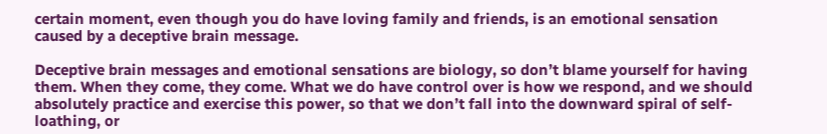certain moment, even though you do have loving family and friends, is an emotional sensation caused by a deceptive brain message.

Deceptive brain messages and emotional sensations are biology, so don’t blame yourself for having them. When they come, they come. What we do have control over is how we respond, and we should absolutely practice and exercise this power, so that we don’t fall into the downward spiral of self-loathing, or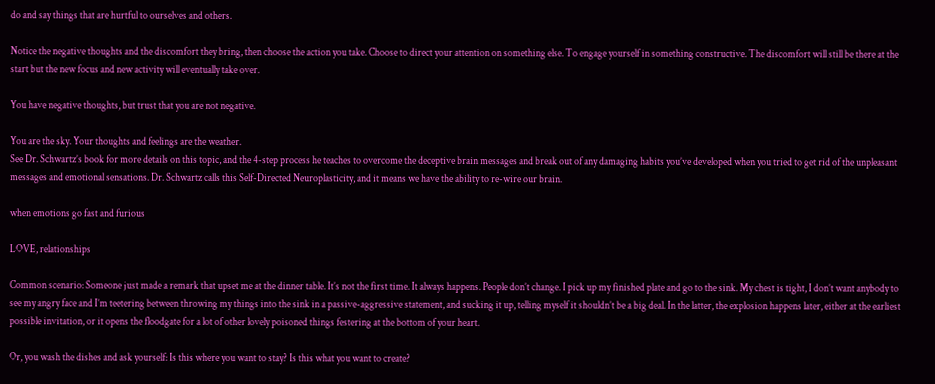do and say things that are hurtful to ourselves and others.

Notice the negative thoughts and the discomfort they bring, then choose the action you take. Choose to direct your attention on something else. To engage yourself in something constructive. The discomfort will still be there at the start but the new focus and new activity will eventually take over.

You have negative thoughts, but trust that you are not negative.

You are the sky. Your thoughts and feelings are the weather.
See Dr. Schwartz’s book for more details on this topic, and the 4-step process he teaches to overcome the deceptive brain messages and break out of any damaging habits you’ve developed when you tried to get rid of the unpleasant messages and emotional sensations. Dr. Schwartz calls this Self-Directed Neuroplasticity, and it means we have the ability to re-wire our brain.

when emotions go fast and furious

LOVE, relationships

Common scenario: Someone just made a remark that upset me at the dinner table. It’s not the first time. It always happens. People don’t change. I pick up my finished plate and go to the sink. My chest is tight, I don’t want anybody to see my angry face and I’m teetering between throwing my things into the sink in a passive-aggressive statement, and sucking it up, telling myself it shouldn’t be a big deal. In the latter, the explosion happens later, either at the earliest possible invitation, or it opens the floodgate for a lot of other lovely poisoned things festering at the bottom of your heart.

Or, you wash the dishes and ask yourself: Is this where you want to stay? Is this what you want to create?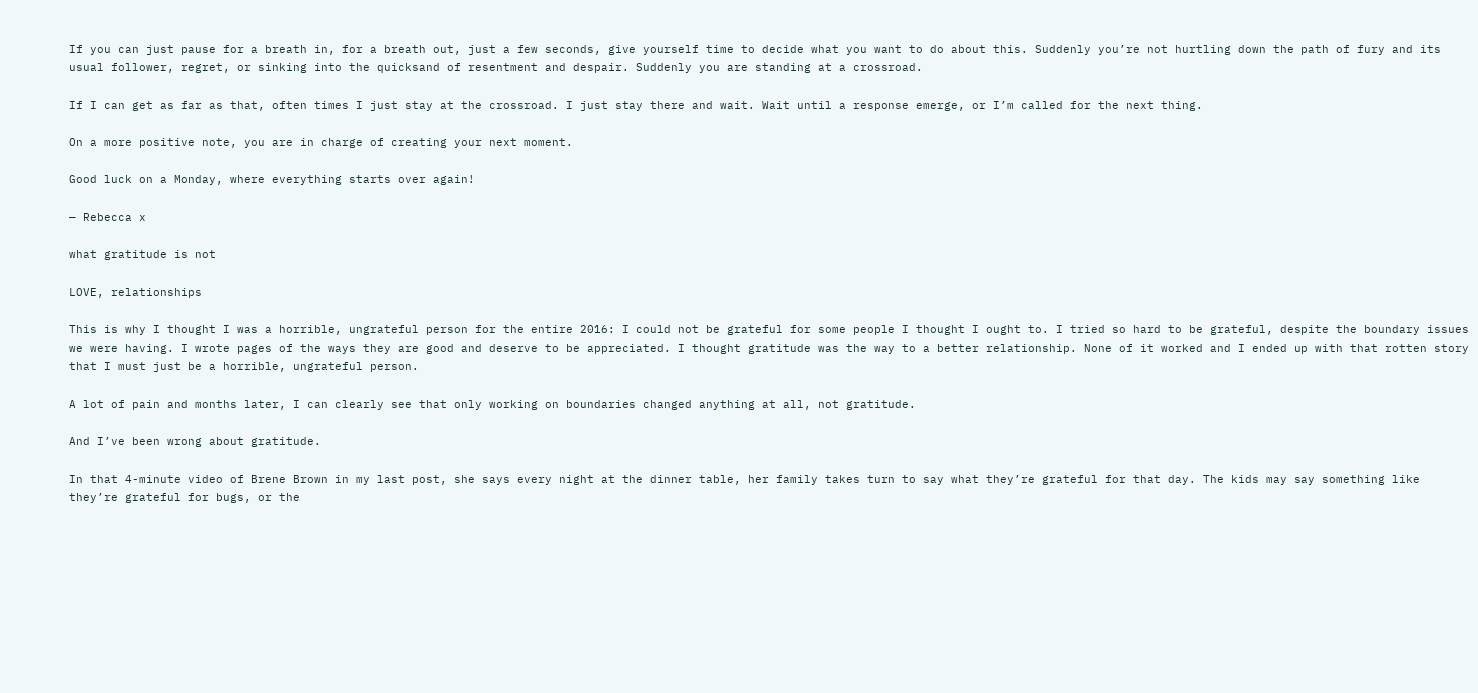If you can just pause for a breath in, for a breath out, just a few seconds, give yourself time to decide what you want to do about this. Suddenly you’re not hurtling down the path of fury and its usual follower, regret, or sinking into the quicksand of resentment and despair. Suddenly you are standing at a crossroad.

If I can get as far as that, often times I just stay at the crossroad. I just stay there and wait. Wait until a response emerge, or I’m called for the next thing.

On a more positive note, you are in charge of creating your next moment.

Good luck on a Monday, where everything starts over again!

— Rebecca x

what gratitude is not

LOVE, relationships

This is why I thought I was a horrible, ungrateful person for the entire 2016: I could not be grateful for some people I thought I ought to. I tried so hard to be grateful, despite the boundary issues we were having. I wrote pages of the ways they are good and deserve to be appreciated. I thought gratitude was the way to a better relationship. None of it worked and I ended up with that rotten story that I must just be a horrible, ungrateful person.

A lot of pain and months later, I can clearly see that only working on boundaries changed anything at all, not gratitude.

And I’ve been wrong about gratitude.

In that 4-minute video of Brene Brown in my last post, she says every night at the dinner table, her family takes turn to say what they’re grateful for that day. The kids may say something like they’re grateful for bugs, or the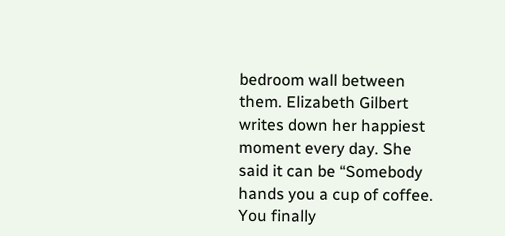bedroom wall between them. Elizabeth Gilbert writes down her happiest moment every day. She said it can be “Somebody hands you a cup of coffee. You finally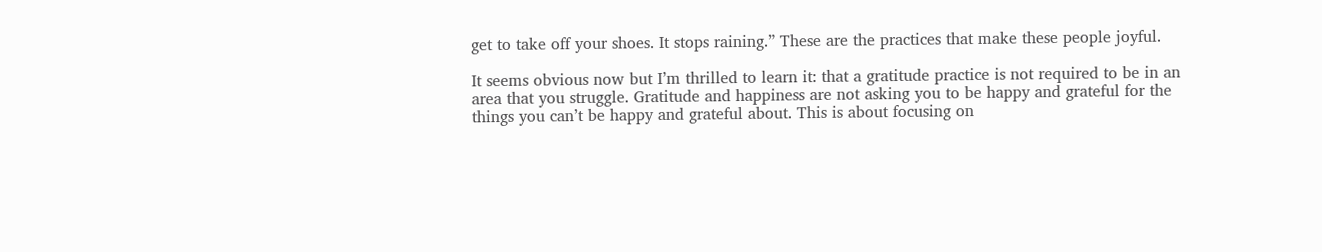get to take off your shoes. It stops raining.” These are the practices that make these people joyful.

It seems obvious now but I’m thrilled to learn it: that a gratitude practice is not required to be in an area that you struggle. Gratitude and happiness are not asking you to be happy and grateful for the things you can’t be happy and grateful about. This is about focusing on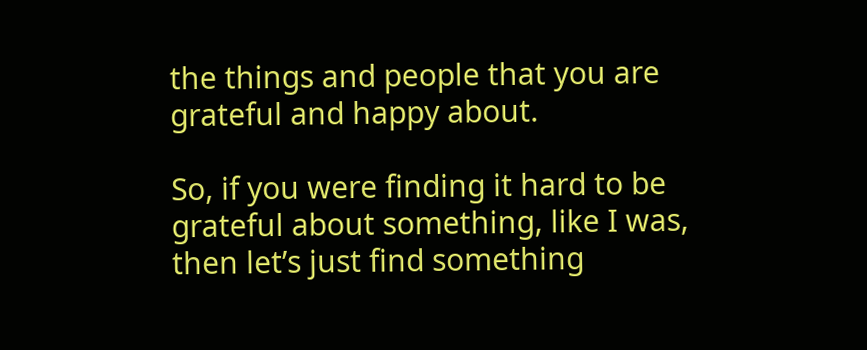the things and people that you are grateful and happy about.

So, if you were finding it hard to be grateful about something, like I was, then let’s just find something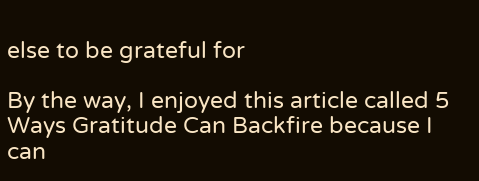else to be grateful for

By the way, I enjoyed this article called 5 Ways Gratitude Can Backfire because I can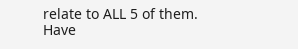relate to ALL 5 of them. Have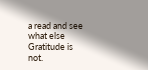a read and see what else Gratitude is not.